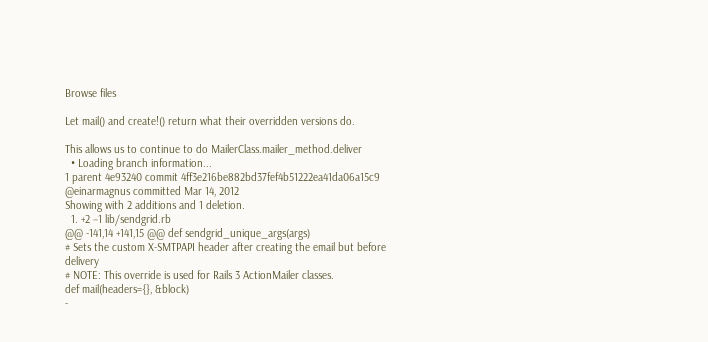Browse files

Let mail() and create!() return what their overridden versions do.

This allows us to continue to do MailerClass.mailer_method.deliver
  • Loading branch information...
1 parent 4e93240 commit 4ff3e216be882bd37fef4b51222ea41da06a15c9 @einarmagnus committed Mar 14, 2012
Showing with 2 additions and 1 deletion.
  1. +2 −1 lib/sendgrid.rb
@@ -141,14 +141,15 @@ def sendgrid_unique_args(args)
# Sets the custom X-SMTPAPI header after creating the email but before delivery
# NOTE: This override is used for Rails 3 ActionMailer classes.
def mail(headers={}, &block)
-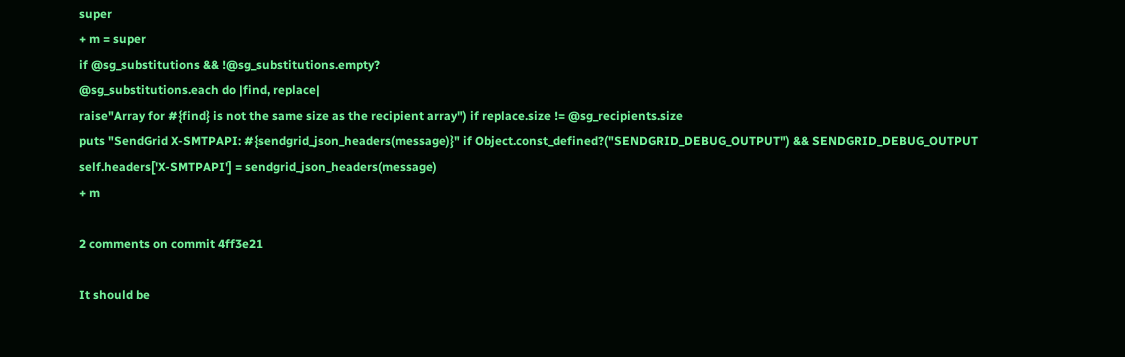super
+ m = super
if @sg_substitutions && !@sg_substitutions.empty?
@sg_substitutions.each do |find, replace|
raise"Array for #{find} is not the same size as the recipient array") if replace.size != @sg_recipients.size
puts "SendGrid X-SMTPAPI: #{sendgrid_json_headers(message)}" if Object.const_defined?("SENDGRID_DEBUG_OUTPUT") && SENDGRID_DEBUG_OUTPUT
self.headers['X-SMTPAPI'] = sendgrid_json_headers(message)
+ m

2 comments on commit 4ff3e21

It should be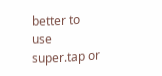better to use super.tap or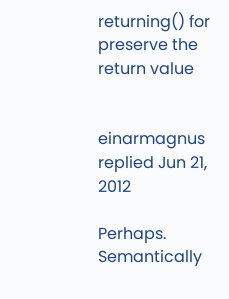returning() for preserve the return value


einarmagnus replied Jun 21, 2012

Perhaps. Semantically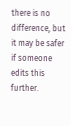there is no difference, but it may be safer if someone edits this further.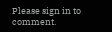Please sign in to comment.